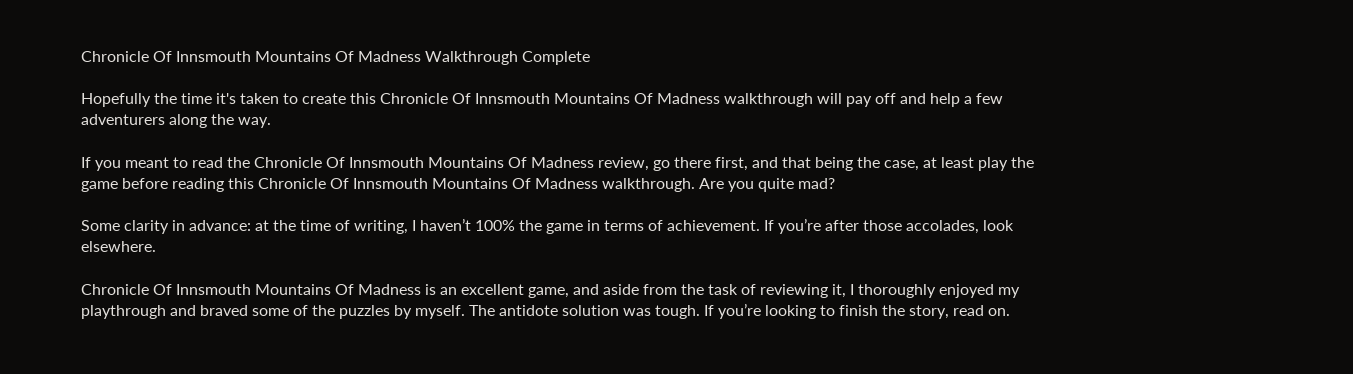Chronicle Of Innsmouth Mountains Of Madness Walkthrough Complete

Hopefully the time it's taken to create this Chronicle Of Innsmouth Mountains Of Madness walkthrough will pay off and help a few adventurers along the way.

If you meant to read the Chronicle Of Innsmouth Mountains Of Madness review, go there first, and that being the case, at least play the game before reading this Chronicle Of Innsmouth Mountains Of Madness walkthrough. Are you quite mad?

Some clarity in advance: at the time of writing, I haven’t 100% the game in terms of achievement. If you’re after those accolades, look elsewhere.

Chronicle Of Innsmouth Mountains Of Madness is an excellent game, and aside from the task of reviewing it, I thoroughly enjoyed my playthrough and braved some of the puzzles by myself. The antidote solution was tough. If you’re looking to finish the story, read on.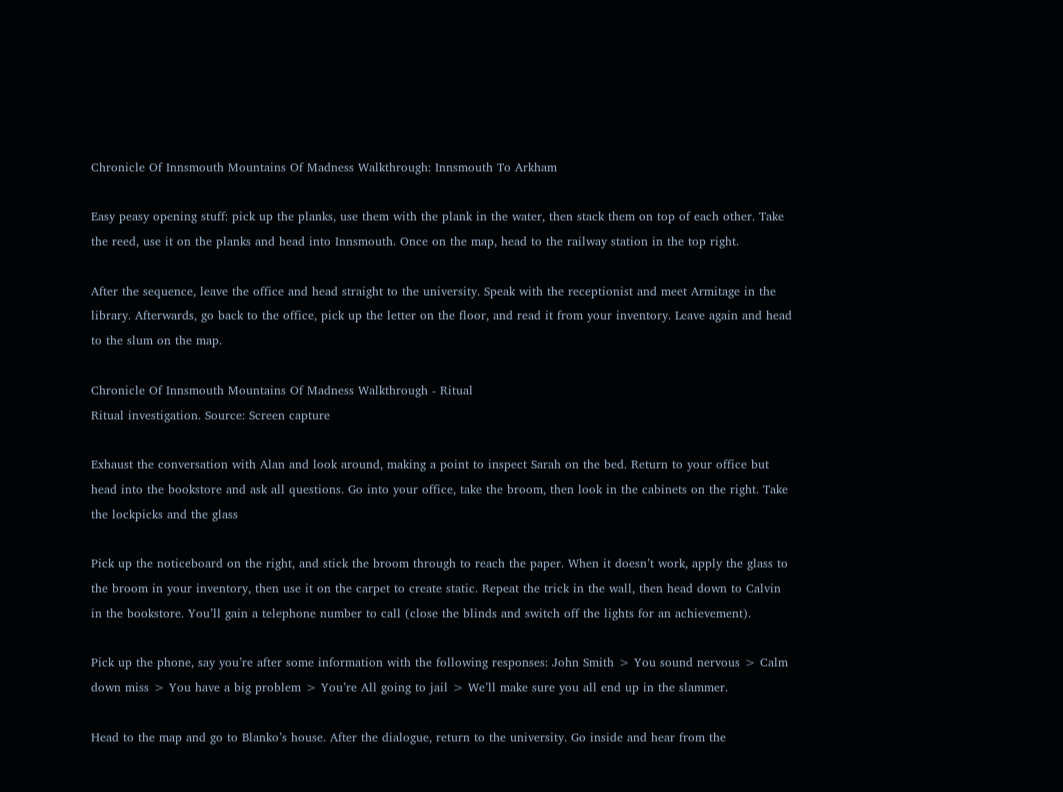Chronicle Of Innsmouth Mountains Of Madness Walkthrough: Innsmouth To Arkham

Easy peasy opening stuff: pick up the planks, use them with the plank in the water, then stack them on top of each other. Take the reed, use it on the planks and head into Innsmouth. Once on the map, head to the railway station in the top right.

After the sequence, leave the office and head straight to the university. Speak with the receptionist and meet Armitage in the library. Afterwards, go back to the office, pick up the letter on the floor, and read it from your inventory. Leave again and head to the slum on the map.

Chronicle Of Innsmouth Mountains Of Madness Walkthrough - Ritual
Ritual investigation. Source: Screen capture

Exhaust the conversation with Alan and look around, making a point to inspect Sarah on the bed. Return to your office but head into the bookstore and ask all questions. Go into your office, take the broom, then look in the cabinets on the right. Take the lockpicks and the glass

Pick up the noticeboard on the right, and stick the broom through to reach the paper. When it doesn’t work, apply the glass to the broom in your inventory, then use it on the carpet to create static. Repeat the trick in the wall, then head down to Calvin in the bookstore. You’ll gain a telephone number to call (close the blinds and switch off the lights for an achievement).

Pick up the phone, say you’re after some information with the following responses: John Smith > You sound nervous > Calm down miss > You have a big problem > You’re All going to jail > We’ll make sure you all end up in the slammer.

Head to the map and go to Blanko’s house. After the dialogue, return to the university. Go inside and hear from the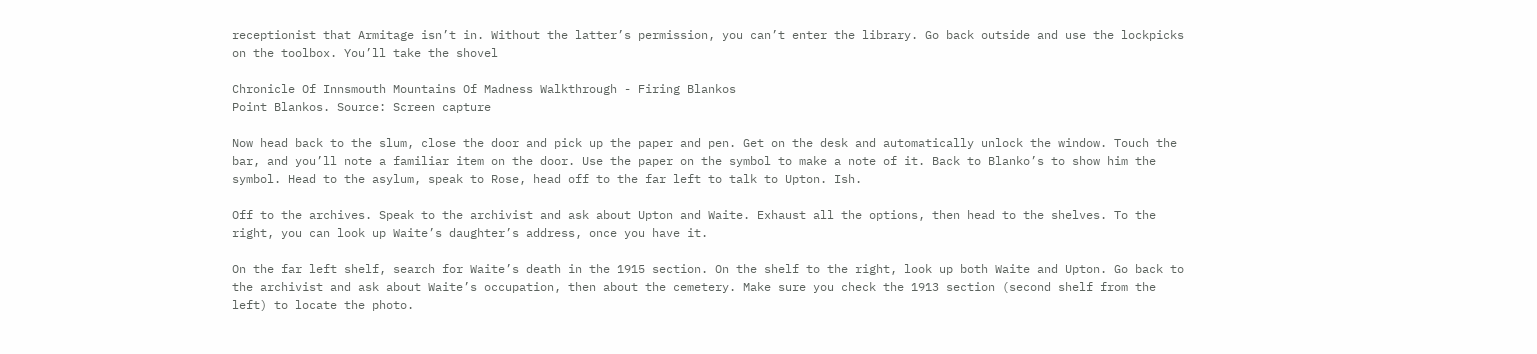receptionist that Armitage isn’t in. Without the latter’s permission, you can’t enter the library. Go back outside and use the lockpicks on the toolbox. You’ll take the shovel

Chronicle Of Innsmouth Mountains Of Madness Walkthrough - Firing Blankos
Point Blankos. Source: Screen capture

Now head back to the slum, close the door and pick up the paper and pen. Get on the desk and automatically unlock the window. Touch the bar, and you’ll note a familiar item on the door. Use the paper on the symbol to make a note of it. Back to Blanko’s to show him the symbol. Head to the asylum, speak to Rose, head off to the far left to talk to Upton. Ish.

Off to the archives. Speak to the archivist and ask about Upton and Waite. Exhaust all the options, then head to the shelves. To the right, you can look up Waite’s daughter’s address, once you have it.

On the far left shelf, search for Waite’s death in the 1915 section. On the shelf to the right, look up both Waite and Upton. Go back to the archivist and ask about Waite’s occupation, then about the cemetery. Make sure you check the 1913 section (second shelf from the left) to locate the photo.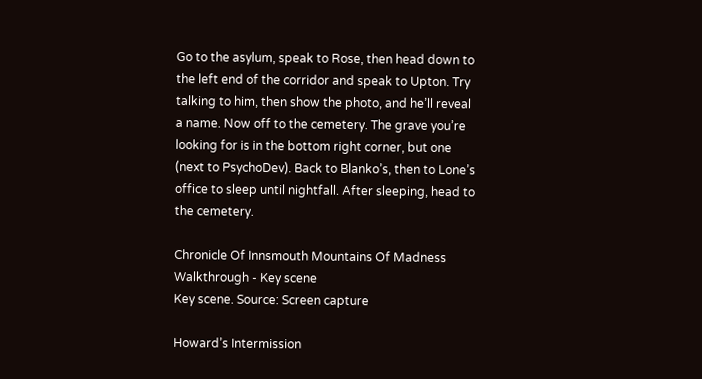Go to the asylum, speak to Rose, then head down to the left end of the corridor and speak to Upton. Try talking to him, then show the photo, and he’ll reveal a name. Now off to the cemetery. The grave you’re looking for is in the bottom right corner, but one (next to PsychoDev). Back to Blanko’s, then to Lone’s office to sleep until nightfall. After sleeping, head to the cemetery.

Chronicle Of Innsmouth Mountains Of Madness Walkthrough - Key scene
Key scene. Source: Screen capture

Howard’s Intermission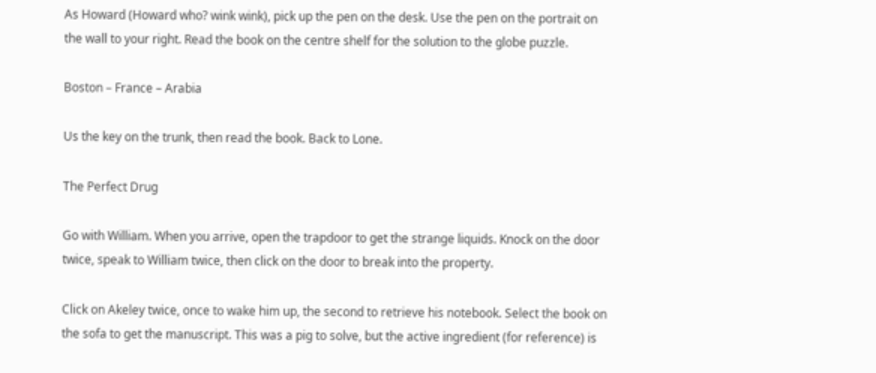As Howard (Howard who? wink wink), pick up the pen on the desk. Use the pen on the portrait on the wall to your right. Read the book on the centre shelf for the solution to the globe puzzle.

Boston – France – Arabia

Us the key on the trunk, then read the book. Back to Lone.

The Perfect Drug

Go with William. When you arrive, open the trapdoor to get the strange liquids. Knock on the door twice, speak to William twice, then click on the door to break into the property.

Click on Akeley twice, once to wake him up, the second to retrieve his notebook. Select the book on the sofa to get the manuscript. This was a pig to solve, but the active ingredient (for reference) is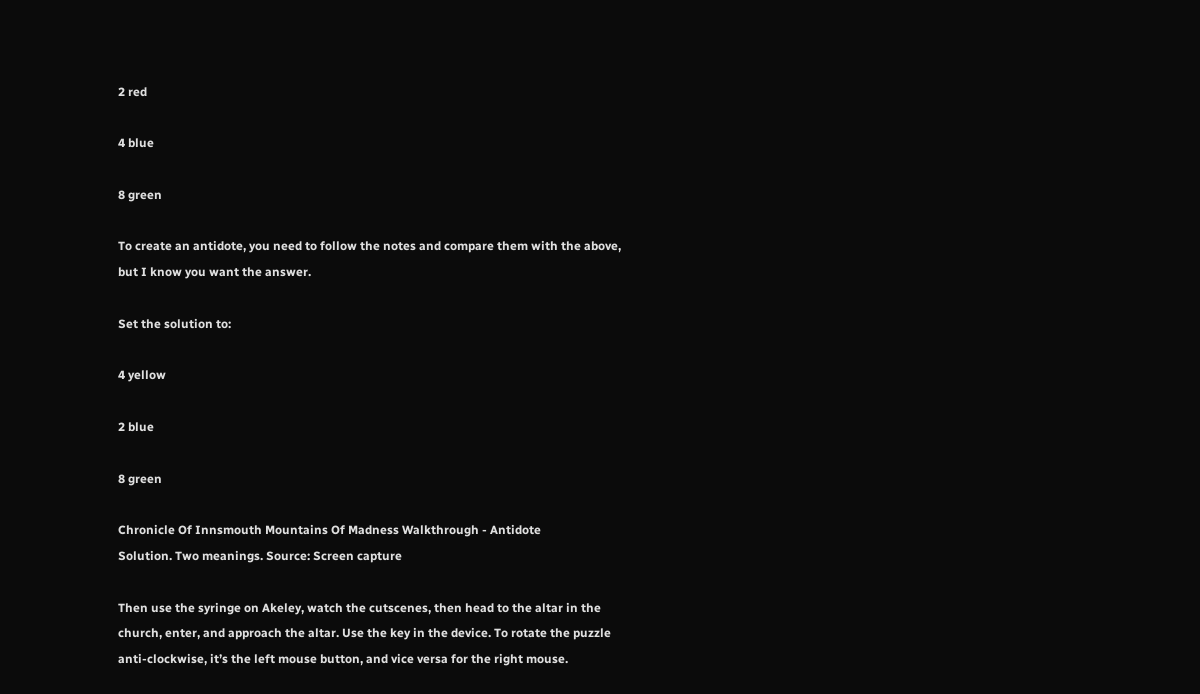2 red

4 blue

8 green

To create an antidote, you need to follow the notes and compare them with the above, but I know you want the answer.

Set the solution to:

4 yellow

2 blue

8 green

Chronicle Of Innsmouth Mountains Of Madness Walkthrough - Antidote
Solution. Two meanings. Source: Screen capture

Then use the syringe on Akeley, watch the cutscenes, then head to the altar in the church, enter, and approach the altar. Use the key in the device. To rotate the puzzle anti-clockwise, it’s the left mouse button, and vice versa for the right mouse.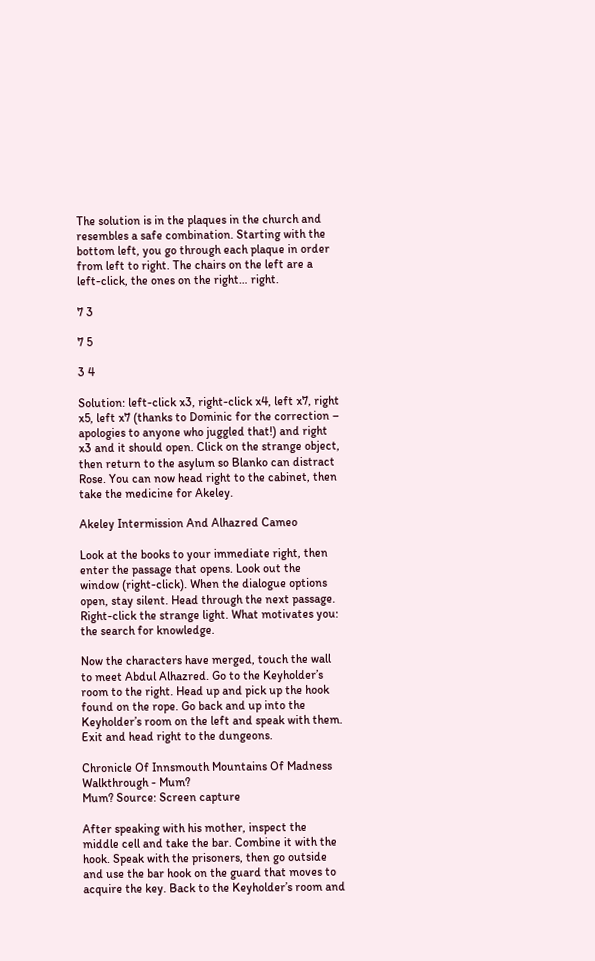The solution is in the plaques in the church and resembles a safe combination. Starting with the bottom left, you go through each plaque in order from left to right. The chairs on the left are a left-click, the ones on the right… right.

7 3

7 5

3 4

Solution: left-click x3, right-click x4, left x7, right x5, left x7 (thanks to Dominic for the correction – apologies to anyone who juggled that!) and right x3 and it should open. Click on the strange object, then return to the asylum so Blanko can distract Rose. You can now head right to the cabinet, then take the medicine for Akeley.

Akeley Intermission And Alhazred Cameo

Look at the books to your immediate right, then enter the passage that opens. Look out the window (right-click). When the dialogue options open, stay silent. Head through the next passage. Right-click the strange light. What motivates you: the search for knowledge.

Now the characters have merged, touch the wall to meet Abdul Alhazred. Go to the Keyholder’s room to the right. Head up and pick up the hook found on the rope. Go back and up into the Keyholder’s room on the left and speak with them. Exit and head right to the dungeons.

Chronicle Of Innsmouth Mountains Of Madness Walkthrough - Mum?
Mum? Source: Screen capture

After speaking with his mother, inspect the middle cell and take the bar. Combine it with the hook. Speak with the prisoners, then go outside and use the bar hook on the guard that moves to acquire the key. Back to the Keyholder’s room and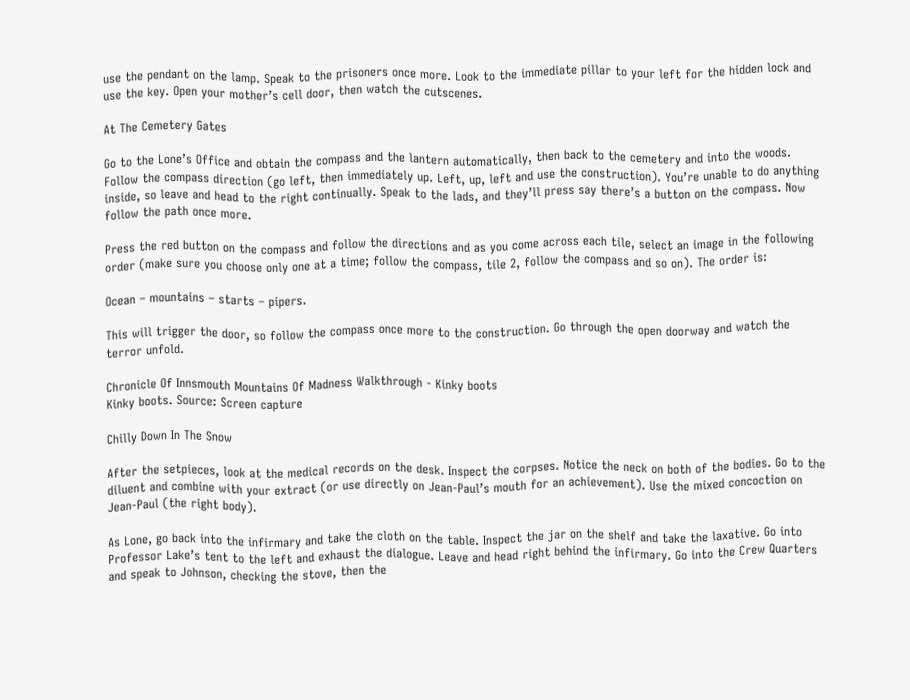use the pendant on the lamp. Speak to the prisoners once more. Look to the immediate pillar to your left for the hidden lock and use the key. Open your mother’s cell door, then watch the cutscenes.

At The Cemetery Gates

Go to the Lone’s Office and obtain the compass and the lantern automatically, then back to the cemetery and into the woods. Follow the compass direction (go left, then immediately up. Left, up, left and use the construction). You’re unable to do anything inside, so leave and head to the right continually. Speak to the lads, and they’ll press say there’s a button on the compass. Now follow the path once more.

Press the red button on the compass and follow the directions and as you come across each tile, select an image in the following order (make sure you choose only one at a time; follow the compass, tile 2, follow the compass and so on). The order is:

Ocean – mountains – starts – pipers.

This will trigger the door, so follow the compass once more to the construction. Go through the open doorway and watch the terror unfold.

Chronicle Of Innsmouth Mountains Of Madness Walkthrough - Kinky boots
Kinky boots. Source: Screen capture

Chilly Down In The Snow

After the setpieces, look at the medical records on the desk. Inspect the corpses. Notice the neck on both of the bodies. Go to the diluent and combine with your extract (or use directly on Jean-Paul’s mouth for an achievement). Use the mixed concoction on Jean-Paul (the right body).

As Lone, go back into the infirmary and take the cloth on the table. Inspect the jar on the shelf and take the laxative. Go into Professor Lake’s tent to the left and exhaust the dialogue. Leave and head right behind the infirmary. Go into the Crew Quarters and speak to Johnson, checking the stove, then the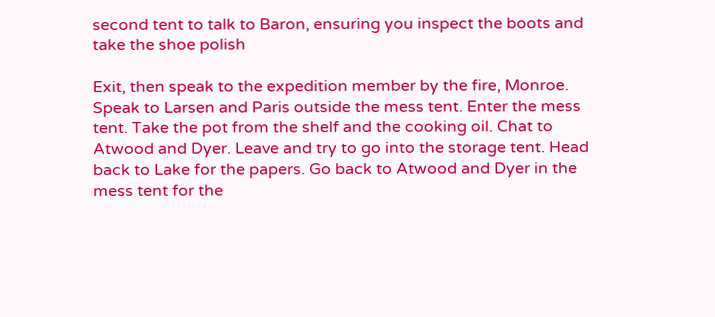second tent to talk to Baron, ensuring you inspect the boots and take the shoe polish

Exit, then speak to the expedition member by the fire, Monroe. Speak to Larsen and Paris outside the mess tent. Enter the mess tent. Take the pot from the shelf and the cooking oil. Chat to Atwood and Dyer. Leave and try to go into the storage tent. Head back to Lake for the papers. Go back to Atwood and Dyer in the mess tent for the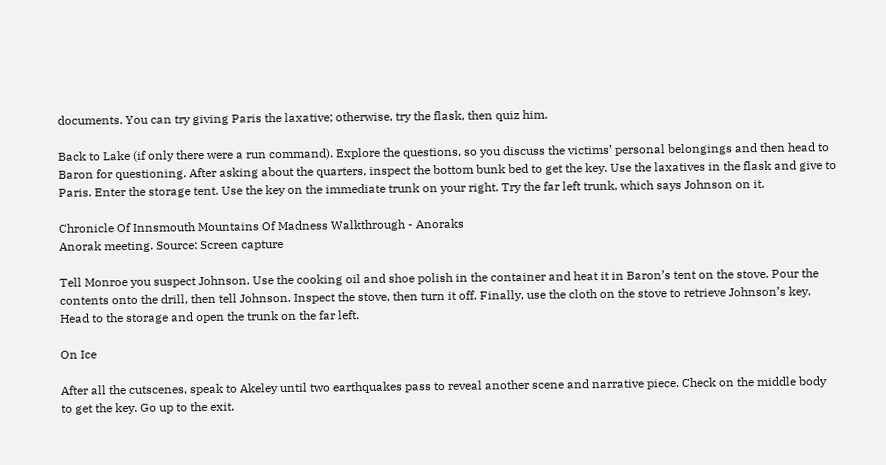documents. You can try giving Paris the laxative; otherwise, try the flask, then quiz him.

Back to Lake (if only there were a run command). Explore the questions, so you discuss the victims’ personal belongings and then head to Baron for questioning. After asking about the quarters, inspect the bottom bunk bed to get the key. Use the laxatives in the flask and give to Paris. Enter the storage tent. Use the key on the immediate trunk on your right. Try the far left trunk, which says Johnson on it.

Chronicle Of Innsmouth Mountains Of Madness Walkthrough - Anoraks
Anorak meeting. Source: Screen capture

Tell Monroe you suspect Johnson. Use the cooking oil and shoe polish in the container and heat it in Baron’s tent on the stove. Pour the contents onto the drill, then tell Johnson. Inspect the stove, then turn it off. Finally, use the cloth on the stove to retrieve Johnson’s key. Head to the storage and open the trunk on the far left.

On Ice

After all the cutscenes, speak to Akeley until two earthquakes pass to reveal another scene and narrative piece. Check on the middle body to get the key. Go up to the exit.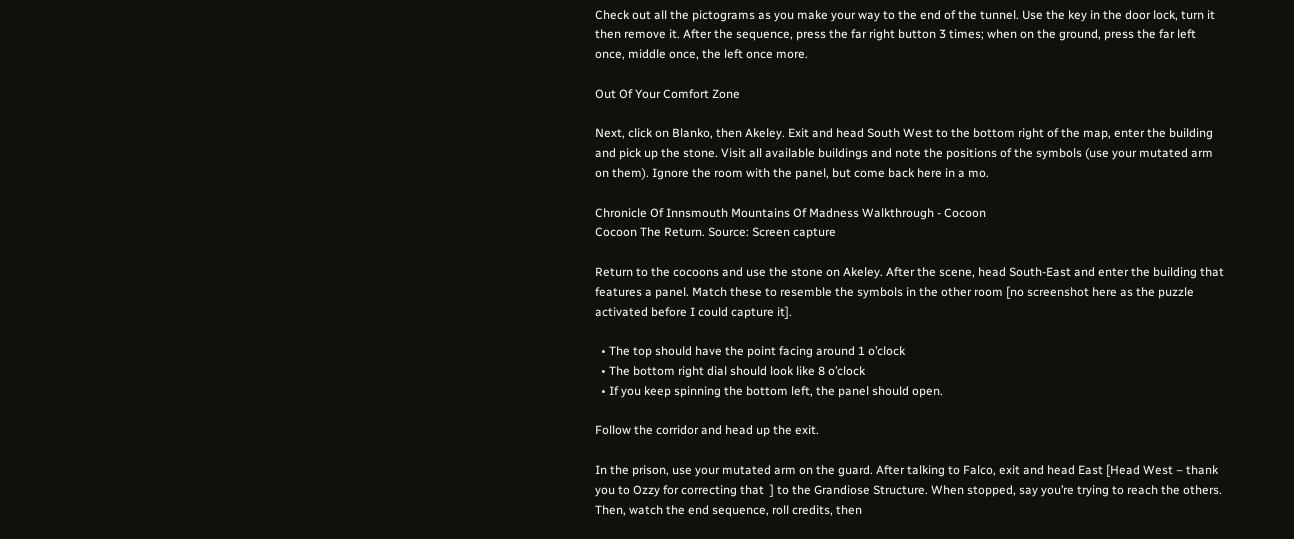Check out all the pictograms as you make your way to the end of the tunnel. Use the key in the door lock, turn it then remove it. After the sequence, press the far right button 3 times; when on the ground, press the far left once, middle once, the left once more.

Out Of Your Comfort Zone

Next, click on Blanko, then Akeley. Exit and head South West to the bottom right of the map, enter the building and pick up the stone. Visit all available buildings and note the positions of the symbols (use your mutated arm on them). Ignore the room with the panel, but come back here in a mo.

Chronicle Of Innsmouth Mountains Of Madness Walkthrough - Cocoon
Cocoon The Return. Source: Screen capture

Return to the cocoons and use the stone on Akeley. After the scene, head South-East and enter the building that features a panel. Match these to resemble the symbols in the other room [no screenshot here as the puzzle activated before I could capture it].

  • The top should have the point facing around 1 o’clock
  • The bottom right dial should look like 8 o’clock
  • If you keep spinning the bottom left, the panel should open.

Follow the corridor and head up the exit.

In the prison, use your mutated arm on the guard. After talking to Falco, exit and head East [Head West – thank you to Ozzy for correcting that  ] to the Grandiose Structure. When stopped, say you’re trying to reach the others. Then, watch the end sequence, roll credits, then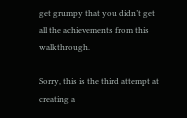get grumpy that you didn’t get all the achievements from this walkthrough.

Sorry, this is the third attempt at creating a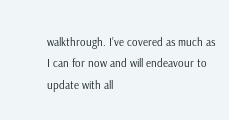walkthrough. I’ve covered as much as I can for now and will endeavour to update with all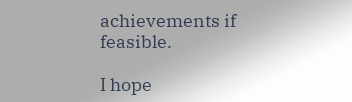achievements if feasible.

I hope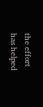the effort has helped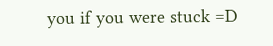you if you were stuck =D